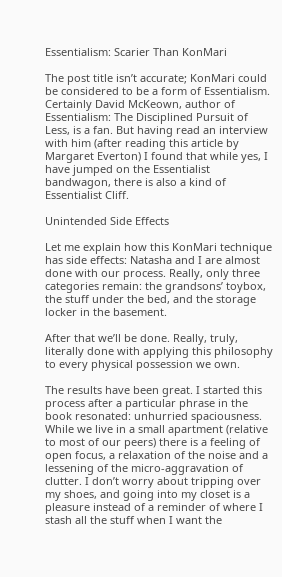Essentialism: Scarier Than KonMari

The post title isn’t accurate; KonMari could be considered to be a form of Essentialism. Certainly David McKeown, author of Essentialism: The Disciplined Pursuit of Less, is a fan. But having read an interview with him (after reading this article by Margaret Everton) I found that while yes, I have jumped on the Essentialist bandwagon, there is also a kind of Essentialist Cliff.

Unintended Side Effects

Let me explain how this KonMari technique has side effects: Natasha and I are almost done with our process. Really, only three categories remain: the grandsons’ toybox, the stuff under the bed, and the storage locker in the basement.

After that we’ll be done. Really, truly, literally done with applying this philosophy to every physical possession we own.

The results have been great. I started this process after a particular phrase in the book resonated: unhurried spaciousness. While we live in a small apartment (relative to most of our peers) there is a feeling of open focus, a relaxation of the noise and a lessening of the micro-aggravation of clutter. I don’t worry about tripping over my shoes, and going into my closet is a pleasure instead of a reminder of where I stash all the stuff when I want the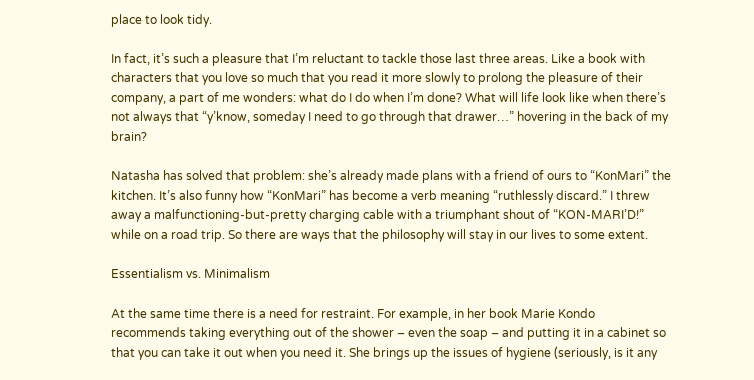place to look tidy.

In fact, it’s such a pleasure that I’m reluctant to tackle those last three areas. Like a book with characters that you love so much that you read it more slowly to prolong the pleasure of their company, a part of me wonders: what do I do when I’m done? What will life look like when there’s not always that “y’know, someday I need to go through that drawer…” hovering in the back of my brain?

Natasha has solved that problem: she’s already made plans with a friend of ours to “KonMari” the kitchen. It’s also funny how “KonMari” has become a verb meaning “ruthlessly discard.” I threw away a malfunctioning-but-pretty charging cable with a triumphant shout of “KON-MARI’D!” while on a road trip. So there are ways that the philosophy will stay in our lives to some extent.

Essentialism vs. Minimalism

At the same time there is a need for restraint. For example, in her book Marie Kondo recommends taking everything out of the shower – even the soap – and putting it in a cabinet so that you can take it out when you need it. She brings up the issues of hygiene (seriously, is it any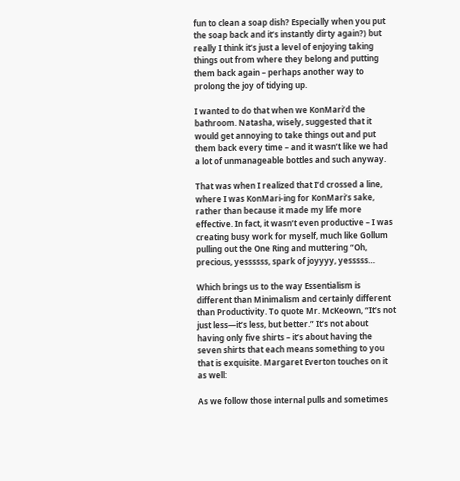fun to clean a soap dish? Especially when you put the soap back and it’s instantly dirty again?) but really I think it’s just a level of enjoying taking things out from where they belong and putting them back again – perhaps another way to prolong the joy of tidying up.

I wanted to do that when we KonMari’d the bathroom. Natasha, wisely, suggested that it would get annoying to take things out and put them back every time – and it wasn’t like we had a lot of unmanageable bottles and such anyway.

That was when I realized that I’d crossed a line, where I was KonMari-ing for KonMari’s sake, rather than because it made my life more effective. In fact, it wasn’t even productive – I was creating busy work for myself, much like Gollum pulling out the One Ring and muttering “Oh, precious, yessssss, spark of joyyyy, yesssss…

Which brings us to the way Essentialism is different than Minimalism and certainly different than Productivity. To quote Mr. McKeown, “It’s not just less—it’s less, but better.” It’s not about having only five shirts – it’s about having the seven shirts that each means something to you that is exquisite. Margaret Everton touches on it as well:

As we follow those internal pulls and sometimes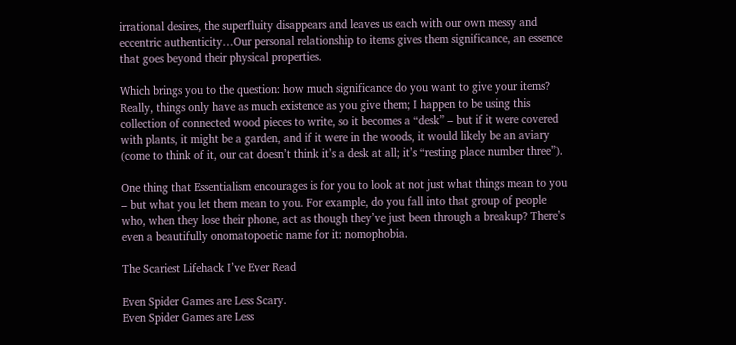irrational desires, the superfluity disappears and leaves us each with our own messy and eccentric authenticity…Our personal relationship to items gives them significance, an essence that goes beyond their physical properties.

Which brings you to the question: how much significance do you want to give your items? Really, things only have as much existence as you give them; I happen to be using this collection of connected wood pieces to write, so it becomes a “desk” – but if it were covered with plants, it might be a garden, and if it were in the woods, it would likely be an aviary (come to think of it, our cat doesn’t think it’s a desk at all; it’s “resting place number three”).

One thing that Essentialism encourages is for you to look at not just what things mean to you – but what you let them mean to you. For example, do you fall into that group of people who, when they lose their phone, act as though they’ve just been through a breakup? There’s even a beautifully onomatopoetic name for it: nomophobia.

The Scariest Lifehack I’ve Ever Read

Even Spider Games are Less Scary.
Even Spider Games are Less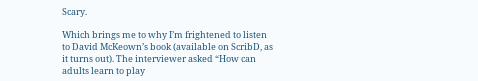Scary.

Which brings me to why I’m frightened to listen to David McKeown’s book (available on ScribD, as it turns out). The interviewer asked “How can adults learn to play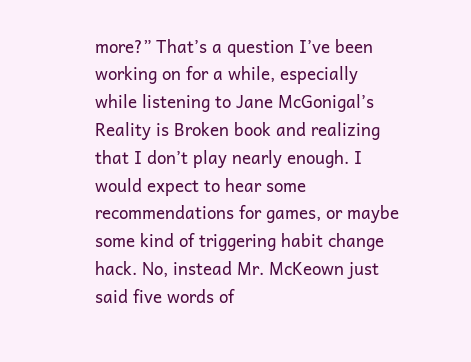more?” That’s a question I’ve been working on for a while, especially while listening to Jane McGonigal’s Reality is Broken book and realizing that I don’t play nearly enough. I would expect to hear some recommendations for games, or maybe some kind of triggering habit change hack. No, instead Mr. McKeown just said five words of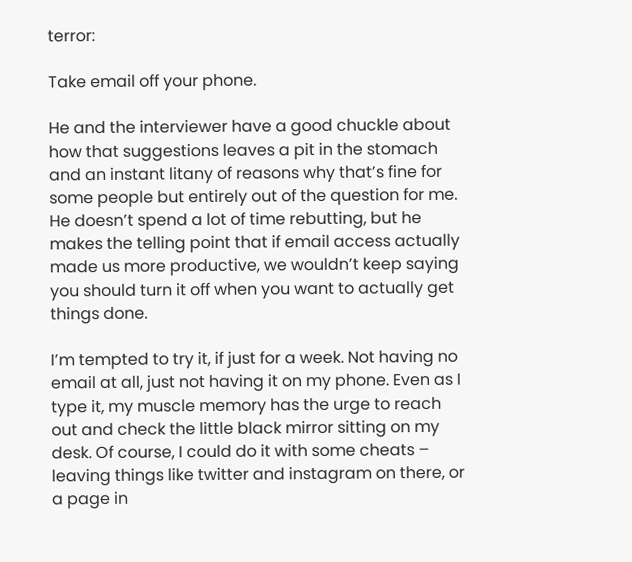terror:

Take email off your phone.

He and the interviewer have a good chuckle about how that suggestions leaves a pit in the stomach and an instant litany of reasons why that’s fine for some people but entirely out of the question for me. He doesn’t spend a lot of time rebutting, but he makes the telling point that if email access actually made us more productive, we wouldn’t keep saying you should turn it off when you want to actually get things done.

I’m tempted to try it, if just for a week. Not having no email at all, just not having it on my phone. Even as I type it, my muscle memory has the urge to reach out and check the little black mirror sitting on my desk. Of course, I could do it with some cheats – leaving things like twitter and instagram on there, or a page in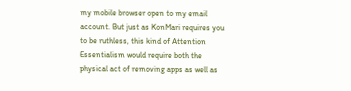my mobile browser open to my email account. But just as KonMari requires you to be ruthless, this kind of Attention Essentialism would require both the physical act of removing apps as well as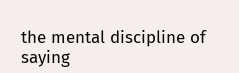the mental discipline of saying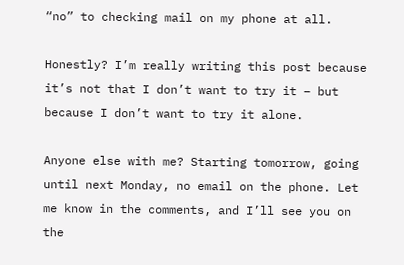“no” to checking mail on my phone at all.

Honestly? I’m really writing this post because it’s not that I don’t want to try it – but because I don’t want to try it alone.

Anyone else with me? Starting tomorrow, going until next Monday, no email on the phone. Let me know in the comments, and I’ll see you on the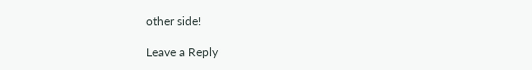other side!

Leave a Reply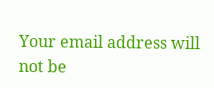Your email address will not be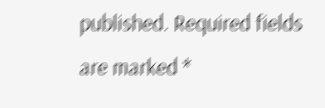published. Required fields are marked *